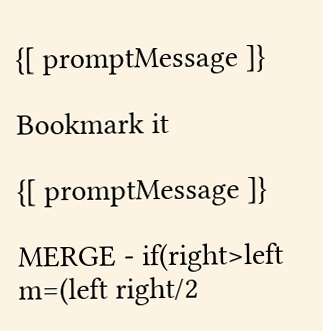{[ promptMessage ]}

Bookmark it

{[ promptMessage ]}

MERGE - if(right>left m=(left right/2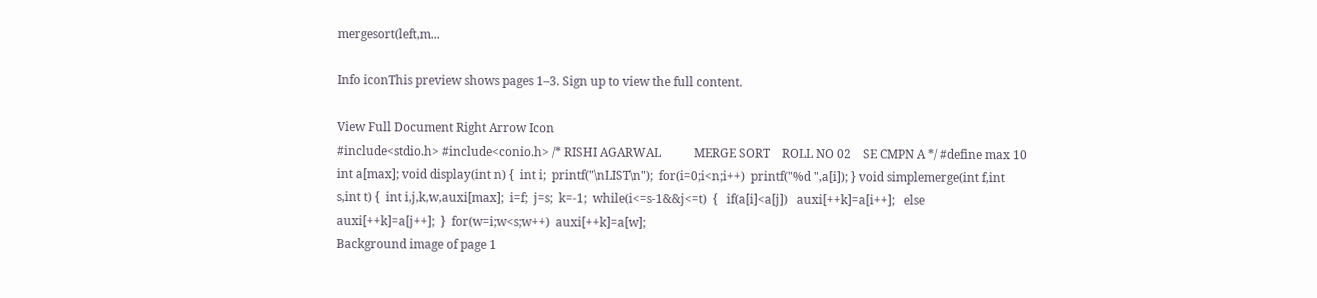mergesort(left,m...

Info iconThis preview shows pages 1–3. Sign up to view the full content.

View Full Document Right Arrow Icon
#include<stdio.h> #include<conio.h> /* RISHI AGARWAL           MERGE SORT    ROLL NO 02    SE CMPN A */ #define max 10 int a[max]; void display(int n) {  int i;  printf("\nLIST\n");  for(i=0;i<n;i++)  printf("%d ",a[i]); } void simplemerge(int f,int s,int t) {  int i,j,k,w,auxi[max];  i=f;  j=s;  k=-1;  while(i<=s-1&&j<=t)  {   if(a[i]<a[j])   auxi[++k]=a[i++];   else   auxi[++k]=a[j++];  }  for(w=i;w<s;w++)  auxi[++k]=a[w];
Background image of page 1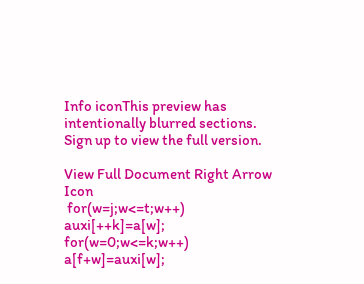Info iconThis preview has intentionally blurred sections. Sign up to view the full version.

View Full Document Right Arrow Icon
 for(w=j;w<=t;w++)  auxi[++k]=a[w];  for(w=0;w<=k;w++)  a[f+w]=auxi[w];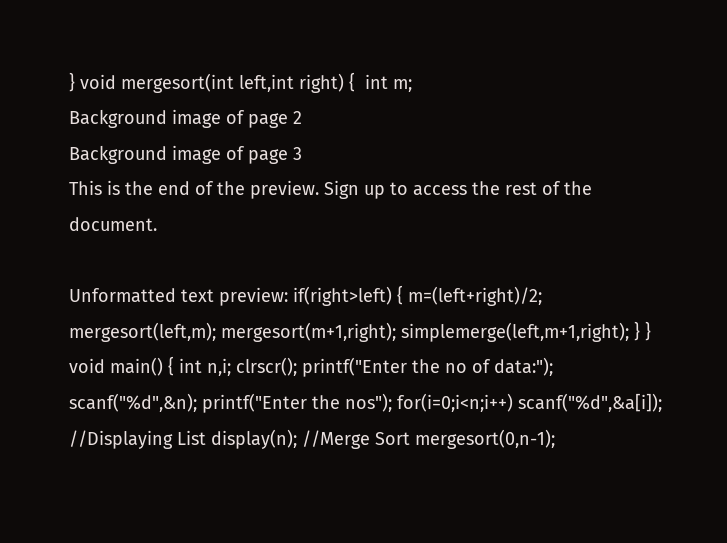} void mergesort(int left,int right) {  int m;
Background image of page 2
Background image of page 3
This is the end of the preview. Sign up to access the rest of the document.

Unformatted text preview: if(right>left) { m=(left+right)/2; mergesort(left,m); mergesort(m+1,right); simplemerge(left,m+1,right); } } void main() { int n,i; clrscr(); printf("Enter the no of data:"); scanf("%d",&n); printf("Enter the nos"); for(i=0;i<n;i++) scanf("%d",&a[i]); //Displaying List display(n); //Merge Sort mergesort(0,n-1);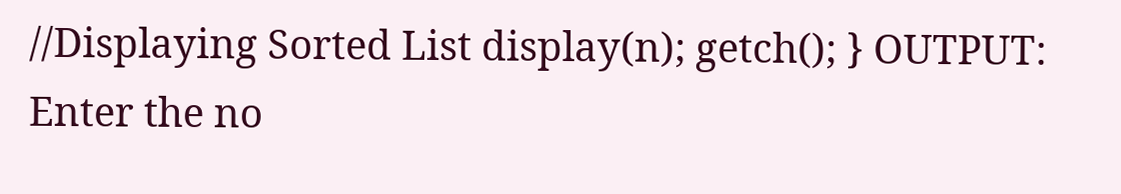//Displaying Sorted List display(n); getch(); } OUTPUT: Enter the no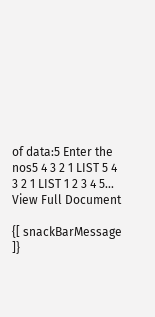of data:5 Enter the nos5 4 3 2 1 LIST 5 4 3 2 1 LIST 1 2 3 4 5...
View Full Document

{[ snackBarMessage ]}